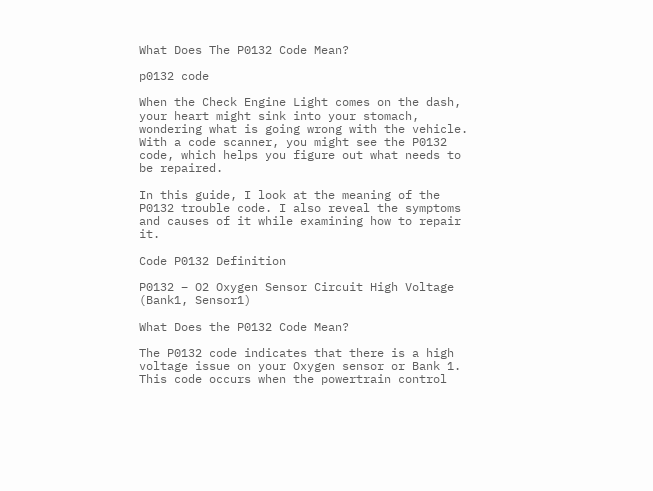What Does The P0132 Code Mean?

p0132 code

When the Check Engine Light comes on the dash, your heart might sink into your stomach, wondering what is going wrong with the vehicle. With a code scanner, you might see the P0132 code, which helps you figure out what needs to be repaired.

In this guide, I look at the meaning of the P0132 trouble code. I also reveal the symptoms and causes of it while examining how to repair it.

Code P0132 Definition

P0132 – O2 Oxygen Sensor Circuit High Voltage (Bank1, Sensor1)

What Does the P0132 Code Mean?

The P0132 code indicates that there is a high voltage issue on your Oxygen sensor or Bank 1. This code occurs when the powertrain control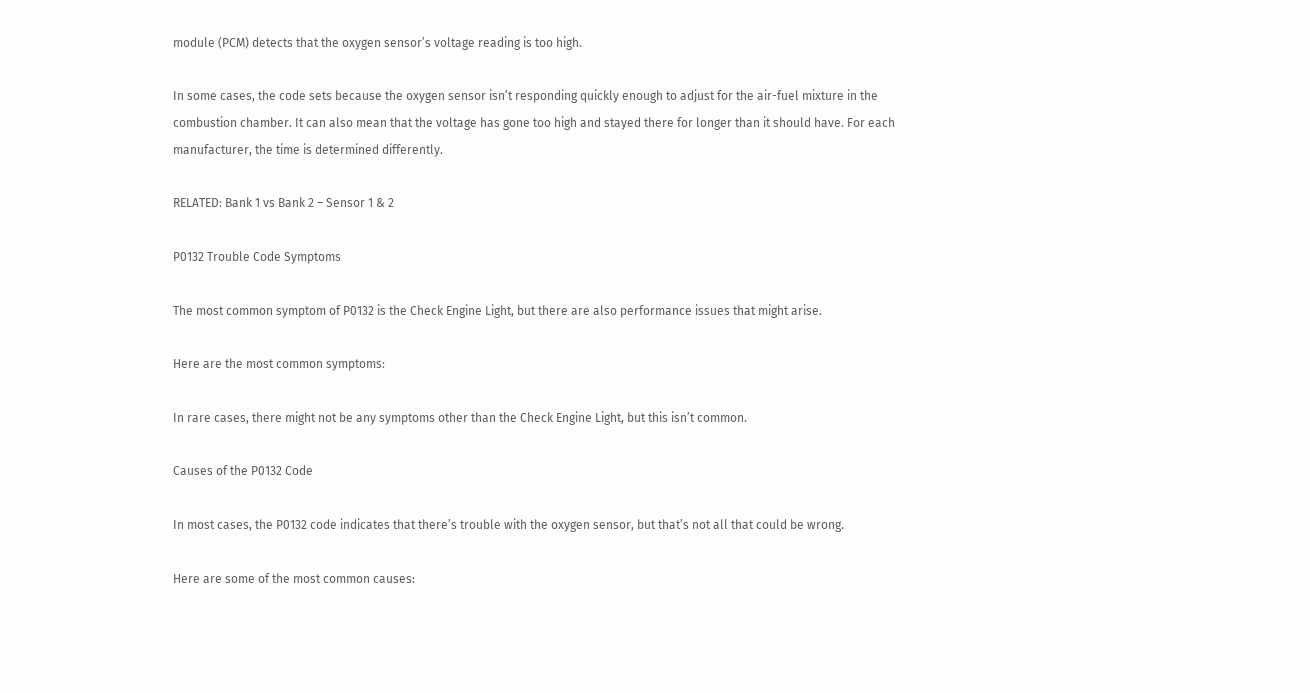module (PCM) detects that the oxygen sensor’s voltage reading is too high.

In some cases, the code sets because the oxygen sensor isn’t responding quickly enough to adjust for the air-fuel mixture in the combustion chamber. It can also mean that the voltage has gone too high and stayed there for longer than it should have. For each manufacturer, the time is determined differently.

RELATED: Bank 1 vs Bank 2 – Sensor 1 & 2

P0132 Trouble Code Symptoms

The most common symptom of P0132 is the Check Engine Light, but there are also performance issues that might arise.

Here are the most common symptoms:

In rare cases, there might not be any symptoms other than the Check Engine Light, but this isn’t common.

Causes of the P0132 Code

In most cases, the P0132 code indicates that there’s trouble with the oxygen sensor, but that’s not all that could be wrong.

Here are some of the most common causes: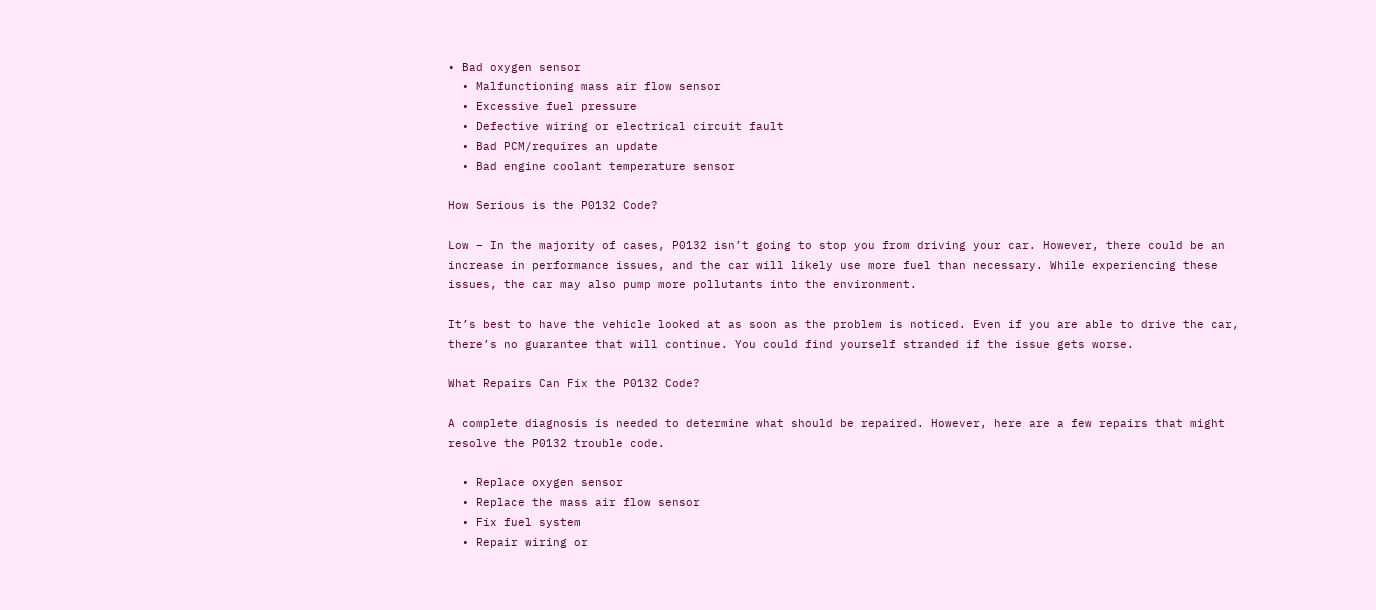• Bad oxygen sensor
  • Malfunctioning mass air flow sensor
  • Excessive fuel pressure
  • Defective wiring or electrical circuit fault
  • Bad PCM/requires an update
  • Bad engine coolant temperature sensor

How Serious is the P0132 Code?

Low – In the majority of cases, P0132 isn’t going to stop you from driving your car. However, there could be an increase in performance issues, and the car will likely use more fuel than necessary. While experiencing these issues, the car may also pump more pollutants into the environment.

It’s best to have the vehicle looked at as soon as the problem is noticed. Even if you are able to drive the car, there’s no guarantee that will continue. You could find yourself stranded if the issue gets worse.

What Repairs Can Fix the P0132 Code?

A complete diagnosis is needed to determine what should be repaired. However, here are a few repairs that might resolve the P0132 trouble code.

  • Replace oxygen sensor
  • Replace the mass air flow sensor
  • Fix fuel system
  • Repair wiring or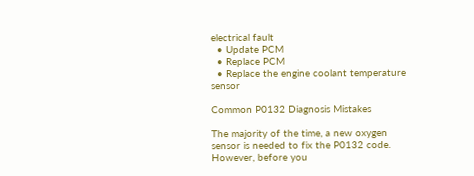electrical fault
  • Update PCM
  • Replace PCM
  • Replace the engine coolant temperature sensor

Common P0132 Diagnosis Mistakes

The majority of the time, a new oxygen sensor is needed to fix the P0132 code. However, before you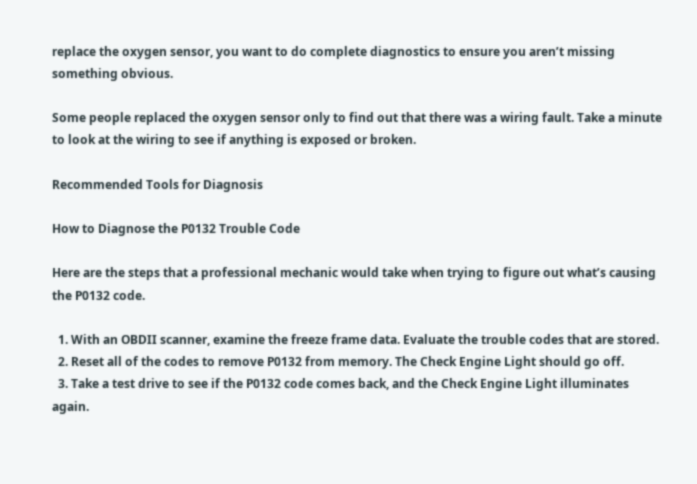replace the oxygen sensor, you want to do complete diagnostics to ensure you aren’t missing something obvious.

Some people replaced the oxygen sensor only to find out that there was a wiring fault. Take a minute to look at the wiring to see if anything is exposed or broken.

Recommended Tools for Diagnosis

How to Diagnose the P0132 Trouble Code

Here are the steps that a professional mechanic would take when trying to figure out what’s causing the P0132 code.

  1. With an OBDII scanner, examine the freeze frame data. Evaluate the trouble codes that are stored.
  2. Reset all of the codes to remove P0132 from memory. The Check Engine Light should go off.
  3. Take a test drive to see if the P0132 code comes back, and the Check Engine Light illuminates again.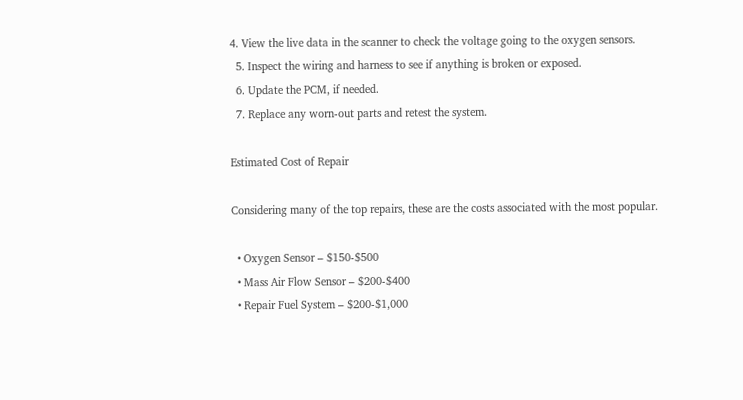4. View the live data in the scanner to check the voltage going to the oxygen sensors.
  5. Inspect the wiring and harness to see if anything is broken or exposed.
  6. Update the PCM, if needed.
  7. Replace any worn-out parts and retest the system.

Estimated Cost of Repair

Considering many of the top repairs, these are the costs associated with the most popular.

  • Oxygen Sensor – $150-$500
  • Mass Air Flow Sensor – $200-$400
  • Repair Fuel System – $200-$1,000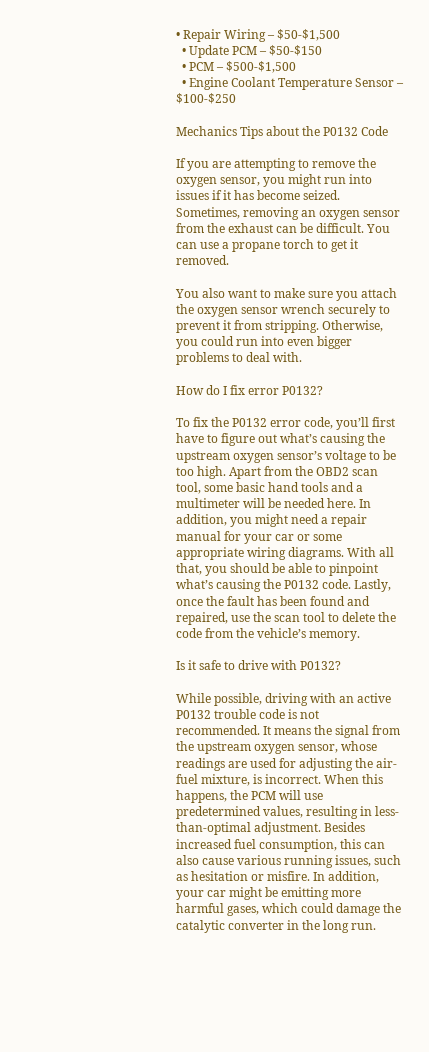• Repair Wiring – $50-$1,500
  • Update PCM – $50-$150
  • PCM – $500-$1,500
  • Engine Coolant Temperature Sensor – $100-$250

Mechanics Tips about the P0132 Code

If you are attempting to remove the oxygen sensor, you might run into issues if it has become seized. Sometimes, removing an oxygen sensor from the exhaust can be difficult. You can use a propane torch to get it removed.

You also want to make sure you attach the oxygen sensor wrench securely to prevent it from stripping. Otherwise, you could run into even bigger problems to deal with.

How do I fix error P0132?

To fix the P0132 error code, you’ll first have to figure out what’s causing the upstream oxygen sensor’s voltage to be too high. Apart from the OBD2 scan tool, some basic hand tools and a multimeter will be needed here. In addition, you might need a repair manual for your car or some appropriate wiring diagrams. With all that, you should be able to pinpoint what’s causing the P0132 code. Lastly, once the fault has been found and repaired, use the scan tool to delete the code from the vehicle’s memory.

Is it safe to drive with P0132?

While possible, driving with an active P0132 trouble code is not recommended. It means the signal from the upstream oxygen sensor, whose readings are used for adjusting the air-fuel mixture, is incorrect. When this happens, the PCM will use predetermined values, resulting in less-than-optimal adjustment. Besides increased fuel consumption, this can also cause various running issues, such as hesitation or misfire. In addition, your car might be emitting more harmful gases, which could damage the catalytic converter in the long run.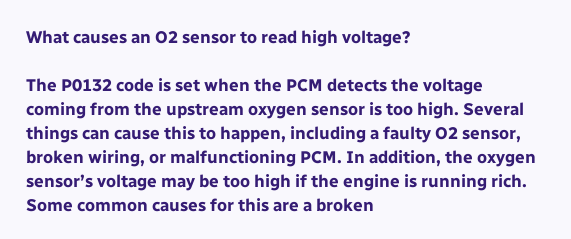What causes an O2 sensor to read high voltage?

The P0132 code is set when the PCM detects the voltage coming from the upstream oxygen sensor is too high. Several things can cause this to happen, including a faulty O2 sensor, broken wiring, or malfunctioning PCM. In addition, the oxygen sensor’s voltage may be too high if the engine is running rich. Some common causes for this are a broken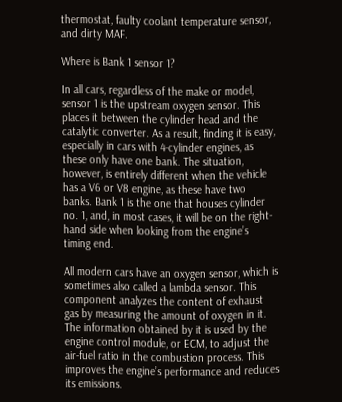thermostat, faulty coolant temperature sensor, and dirty MAF.

Where is Bank 1 sensor 1?

In all cars, regardless of the make or model, sensor 1 is the upstream oxygen sensor. This places it between the cylinder head and the catalytic converter. As a result, finding it is easy, especially in cars with 4-cylinder engines, as these only have one bank. The situation, however, is entirely different when the vehicle has a V6 or V8 engine, as these have two banks. Bank 1 is the one that houses cylinder no. 1, and, in most cases, it will be on the right-hand side when looking from the engine’s timing end.

All modern cars have an oxygen sensor, which is sometimes also called a lambda sensor. This component analyzes the content of exhaust gas by measuring the amount of oxygen in it. The information obtained by it is used by the engine control module, or ECM, to adjust the air-fuel ratio in the combustion process. This improves the engine’s performance and reduces its emissions.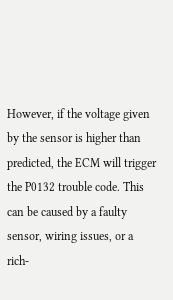However, if the voltage given by the sensor is higher than predicted, the ECM will trigger the P0132 trouble code. This can be caused by a faulty sensor, wiring issues, or a rich-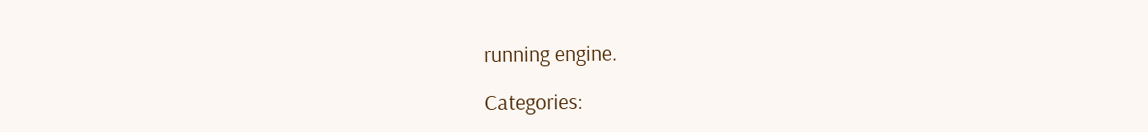running engine.

Categories: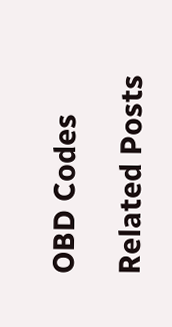OBD Codes

Related Posts